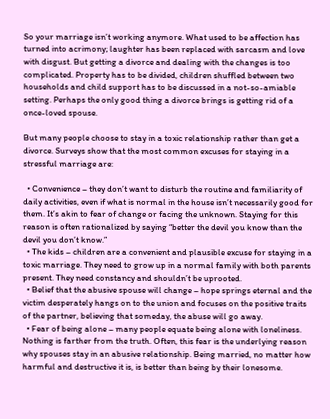So your marriage isn’t working anymore. What used to be affection has turned into acrimony; laughter has been replaced with sarcasm and love with disgust. But getting a divorce and dealing with the changes is too complicated. Property has to be divided, children shuffled between two households and child support has to be discussed in a not-so-amiable setting. Perhaps the only good thing a divorce brings is getting rid of a once-loved spouse.

But many people choose to stay in a toxic relationship rather than get a divorce. Surveys show that the most common excuses for staying in a stressful marriage are:

  • Convenience – they don’t want to disturb the routine and familiarity of daily activities, even if what is normal in the house isn’t necessarily good for them. It’s akin to fear of change or facing the unknown. Staying for this reason is often rationalized by saying “better the devil you know than the devil you don’t know.”
  • The kids – children are a convenient and plausible excuse for staying in a toxic marriage. They need to grow up in a normal family with both parents present. They need constancy and shouldn’t be uprooted.
  • Belief that the abusive spouse will change – hope springs eternal and the victim desperately hangs on to the union and focuses on the positive traits of the partner, believing that someday, the abuse will go away.
  • Fear of being alone – many people equate being alone with loneliness. Nothing is farther from the truth. Often, this fear is the underlying reason why spouses stay in an abusive relationship. Being married, no matter how harmful and destructive it is, is better than being by their lonesome.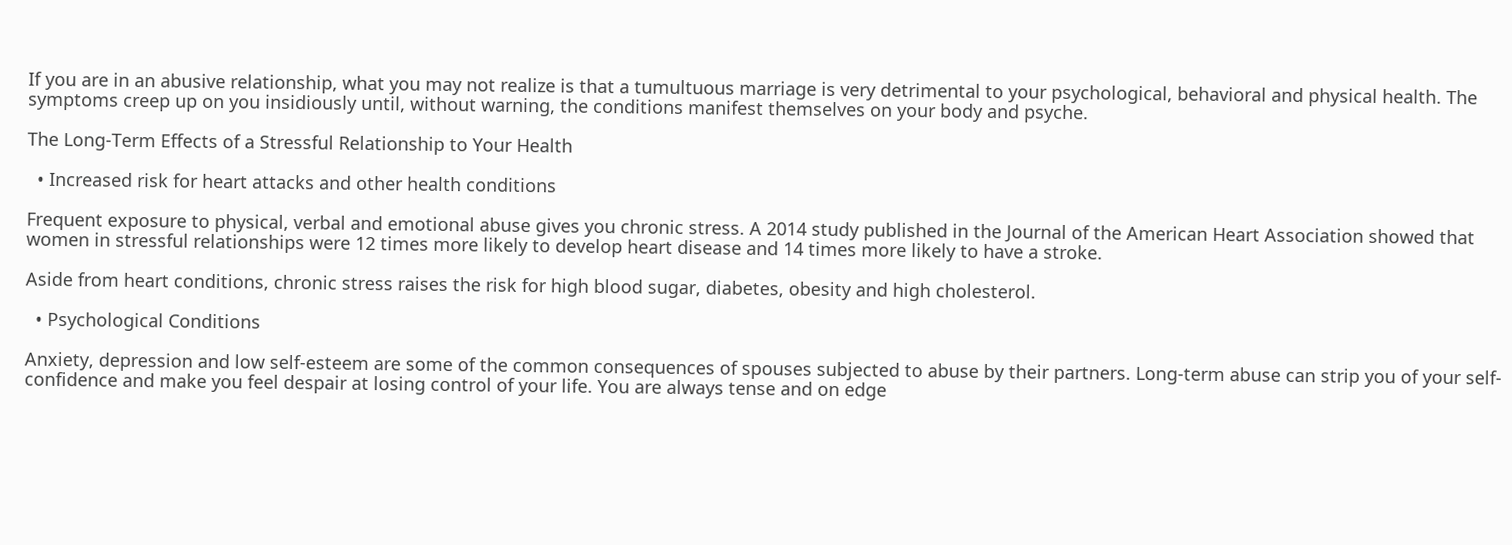If you are in an abusive relationship, what you may not realize is that a tumultuous marriage is very detrimental to your psychological, behavioral and physical health. The symptoms creep up on you insidiously until, without warning, the conditions manifest themselves on your body and psyche.

The Long-Term Effects of a Stressful Relationship to Your Health

  • Increased risk for heart attacks and other health conditions

Frequent exposure to physical, verbal and emotional abuse gives you chronic stress. A 2014 study published in the Journal of the American Heart Association showed that women in stressful relationships were 12 times more likely to develop heart disease and 14 times more likely to have a stroke.

Aside from heart conditions, chronic stress raises the risk for high blood sugar, diabetes, obesity and high cholesterol.

  • Psychological Conditions

Anxiety, depression and low self-esteem are some of the common consequences of spouses subjected to abuse by their partners. Long-term abuse can strip you of your self-confidence and make you feel despair at losing control of your life. You are always tense and on edge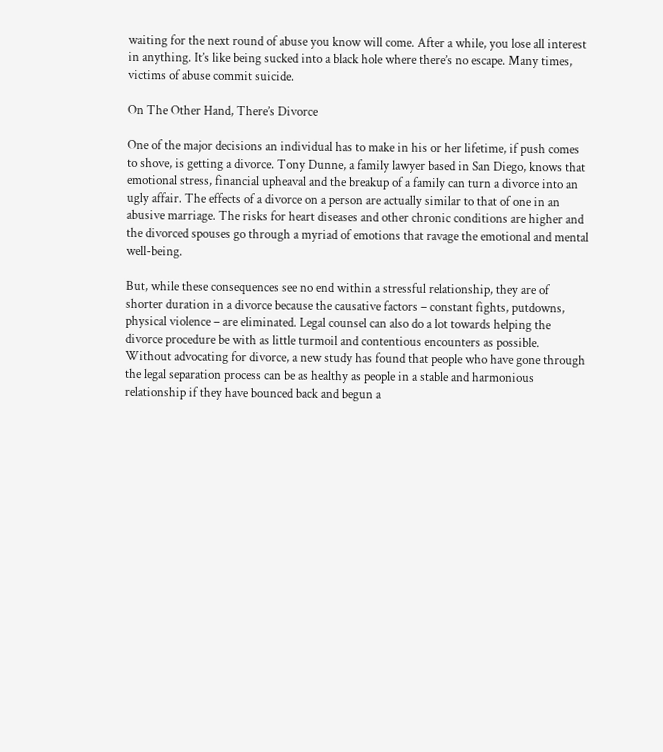waiting for the next round of abuse you know will come. After a while, you lose all interest in anything. It’s like being sucked into a black hole where there’s no escape. Many times, victims of abuse commit suicide.

On The Other Hand, There’s Divorce

One of the major decisions an individual has to make in his or her lifetime, if push comes to shove, is getting a divorce. Tony Dunne, a family lawyer based in San Diego, knows that emotional stress, financial upheaval and the breakup of a family can turn a divorce into an ugly affair. The effects of a divorce on a person are actually similar to that of one in an abusive marriage. The risks for heart diseases and other chronic conditions are higher and the divorced spouses go through a myriad of emotions that ravage the emotional and mental well-being.

But, while these consequences see no end within a stressful relationship, they are of shorter duration in a divorce because the causative factors – constant fights, putdowns, physical violence – are eliminated. Legal counsel can also do a lot towards helping the divorce procedure be with as little turmoil and contentious encounters as possible. Without advocating for divorce, a new study has found that people who have gone through the legal separation process can be as healthy as people in a stable and harmonious relationship if they have bounced back and begun a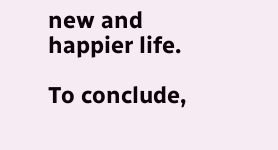new and happier life.

To conclude,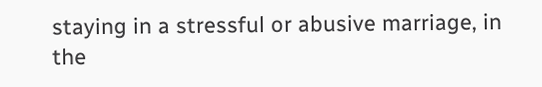staying in a stressful or abusive marriage, in the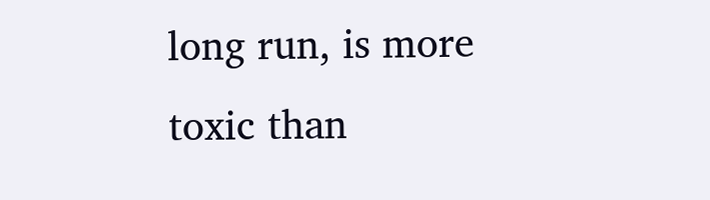long run, is more toxic than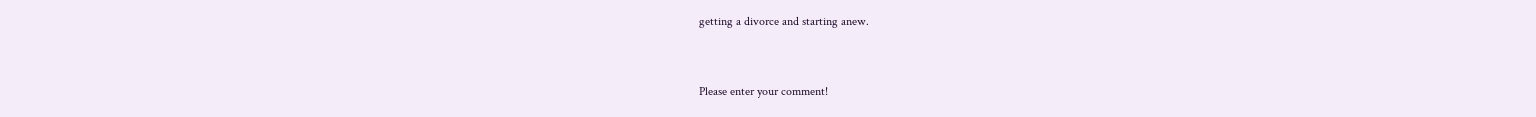getting a divorce and starting anew.


Please enter your comment!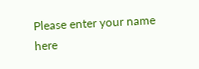Please enter your name here